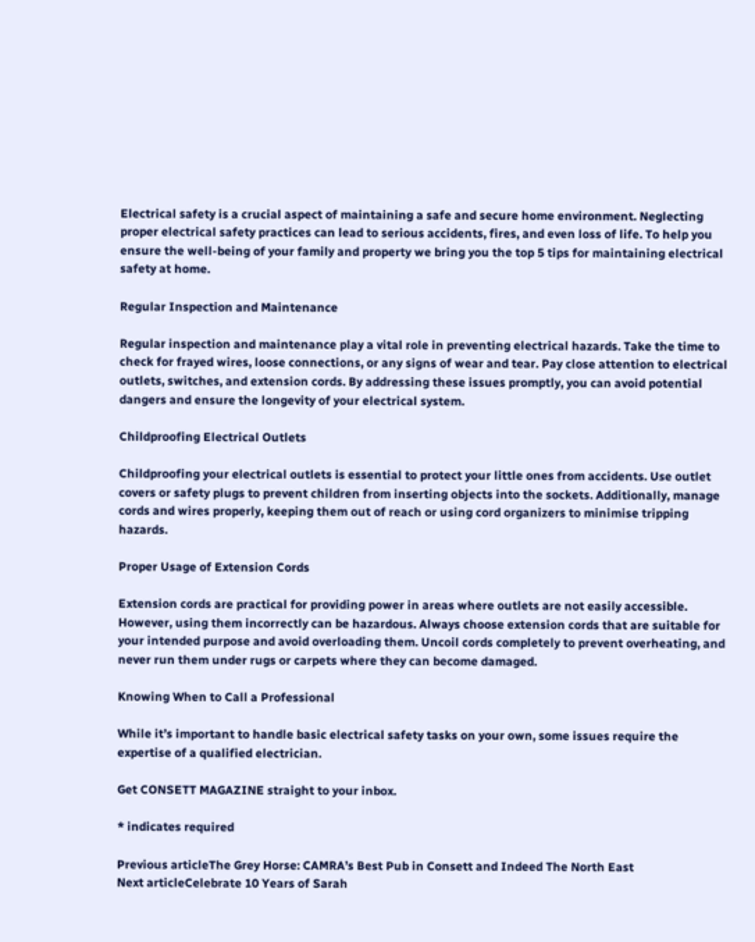Electrical safety is a crucial aspect of maintaining a safe and secure home environment. Neglecting proper electrical safety practices can lead to serious accidents, fires, and even loss of life. To help you ensure the well-being of your family and property we bring you the top 5 tips for maintaining electrical safety at home.

Regular Inspection and Maintenance

Regular inspection and maintenance play a vital role in preventing electrical hazards. Take the time to check for frayed wires, loose connections, or any signs of wear and tear. Pay close attention to electrical outlets, switches, and extension cords. By addressing these issues promptly, you can avoid potential dangers and ensure the longevity of your electrical system.

Childproofing Electrical Outlets

Childproofing your electrical outlets is essential to protect your little ones from accidents. Use outlet covers or safety plugs to prevent children from inserting objects into the sockets. Additionally, manage cords and wires properly, keeping them out of reach or using cord organizers to minimise tripping hazards.

Proper Usage of Extension Cords

Extension cords are practical for providing power in areas where outlets are not easily accessible. However, using them incorrectly can be hazardous. Always choose extension cords that are suitable for your intended purpose and avoid overloading them. Uncoil cords completely to prevent overheating, and never run them under rugs or carpets where they can become damaged.

Knowing When to Call a Professional

While it’s important to handle basic electrical safety tasks on your own, some issues require the expertise of a qualified electrician.

Get CONSETT MAGAZINE straight to your inbox.

* indicates required

Previous articleThe Grey Horse: CAMRA’s Best Pub in Consett and Indeed The North East
Next articleCelebrate 10 Years of Sarah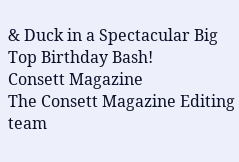& Duck in a Spectacular Big Top Birthday Bash!
Consett Magazine
The Consett Magazine Editing team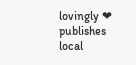lovingly ❤ publishes local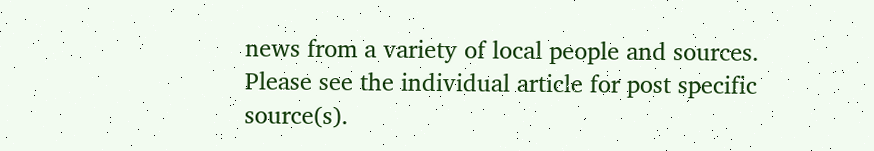news from a variety of local people and sources. Please see the individual article for post specific source(s).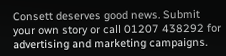Consett deserves good news. Submit your own story or call 01207 438292 for advertising and marketing campaigns.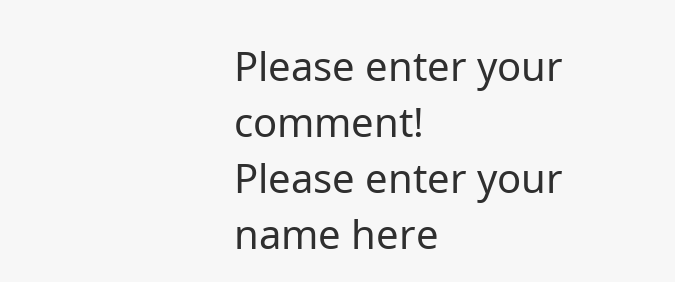Please enter your comment!
Please enter your name here